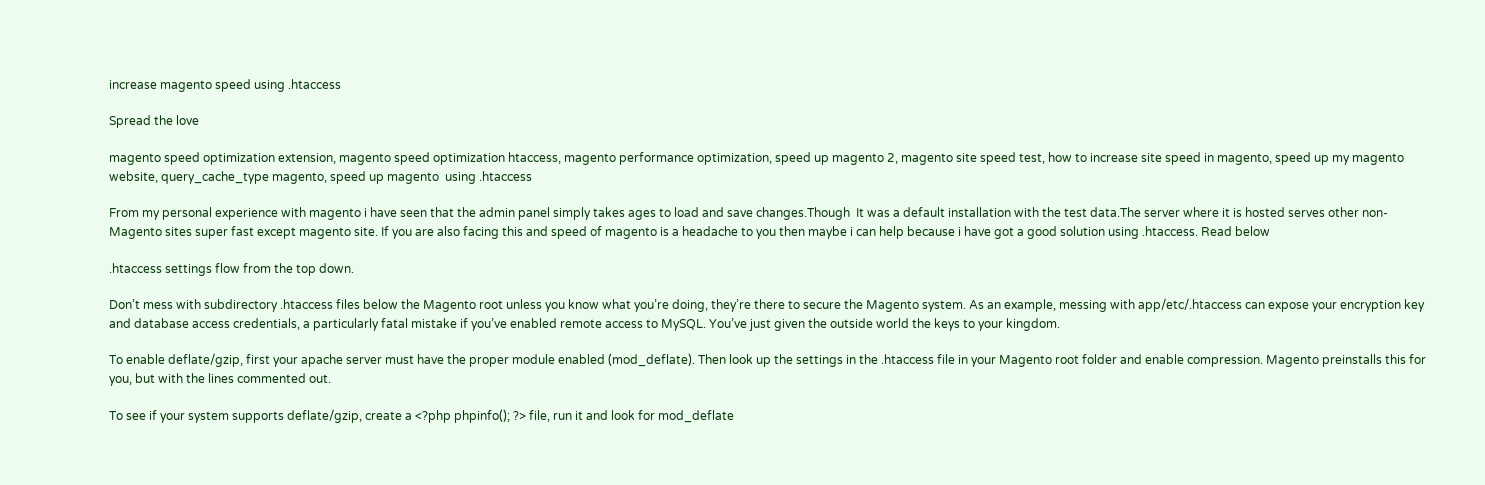increase magento speed using .htaccess

Spread the love

magento speed optimization extension, magento speed optimization htaccess, magento performance optimization, speed up magento 2, magento site speed test, how to increase site speed in magento, speed up my magento website, query_cache_type magento, speed up magento  using .htaccess

From my personal experience with magento i have seen that the admin panel simply takes ages to load and save changes.Though  It was a default installation with the test data.The server where it is hosted serves other non-Magento sites super fast except magento site. If you are also facing this and speed of magento is a headache to you then maybe i can help because i have got a good solution using .htaccess. Read below

.htaccess settings flow from the top down.

Don’t mess with subdirectory .htaccess files below the Magento root unless you know what you’re doing, they’re there to secure the Magento system. As an example, messing with app/etc/.htaccess can expose your encryption key and database access credentials, a particularly fatal mistake if you’ve enabled remote access to MySQL. You’ve just given the outside world the keys to your kingdom.

To enable deflate/gzip, first your apache server must have the proper module enabled (mod_deflate). Then look up the settings in the .htaccess file in your Magento root folder and enable compression. Magento preinstalls this for you, but with the lines commented out.

To see if your system supports deflate/gzip, create a <?php phpinfo(); ?> file, run it and look for mod_deflate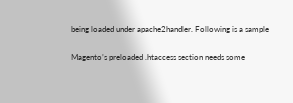being loaded under apache2handler. Following is a sample

Magento’s preloaded .htaccess section needs some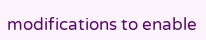modifications to enable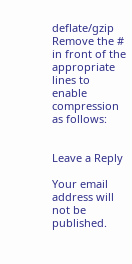deflate/gzip Remove the # in front of the appropriate lines to enable compression as follows:


Leave a Reply

Your email address will not be published.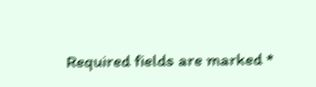Required fields are marked *